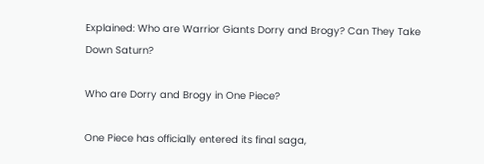Explained: Who are Warrior Giants Dorry and Brogy? Can They Take Down Saturn?

Who are Dorry and Brogy in One Piece?

One Piece has officially entered its final saga,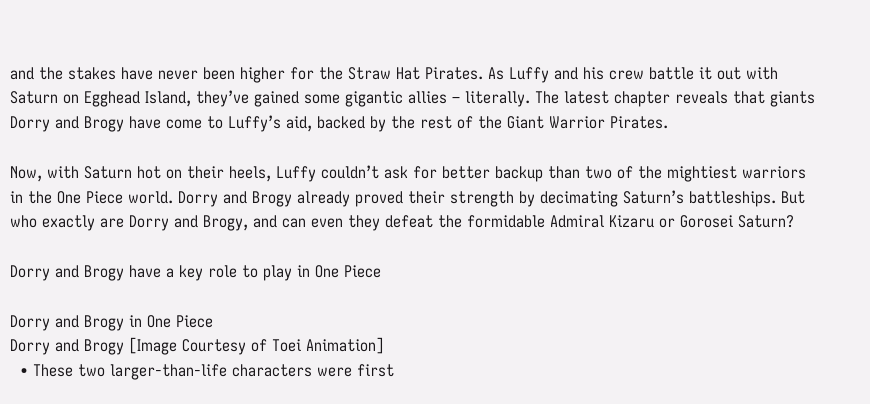and the stakes have never been higher for the Straw Hat Pirates. As Luffy and his crew battle it out with Saturn on Egghead Island, they’ve gained some gigantic allies – literally. The latest chapter reveals that giants Dorry and Brogy have come to Luffy’s aid, backed by the rest of the Giant Warrior Pirates.

Now, with Saturn hot on their heels, Luffy couldn’t ask for better backup than two of the mightiest warriors in the One Piece world. Dorry and Brogy already proved their strength by decimating Saturn’s battleships. But who exactly are Dorry and Brogy, and can even they defeat the formidable Admiral Kizaru or Gorosei Saturn?

Dorry and Brogy have a key role to play in One Piece

Dorry and Brogy in One Piece
Dorry and Brogy [Image Courtesy of Toei Animation]
  • These two larger-than-life characters were first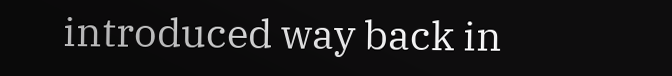introduced way back in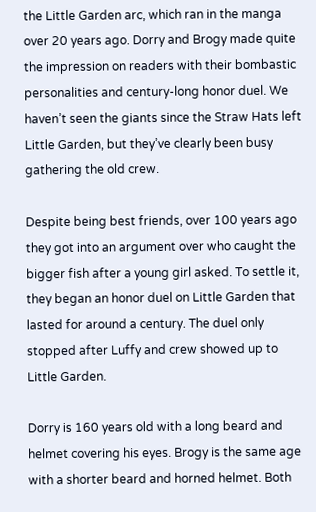the Little Garden arc, which ran in the manga over 20 years ago. Dorry and Brogy made quite the impression on readers with their bombastic personalities and century-long honor duel. We haven’t seen the giants since the Straw Hats left Little Garden, but they’ve clearly been busy gathering the old crew.

Despite being best friends, over 100 years ago they got into an argument over who caught the bigger fish after a young girl asked. To settle it, they began an honor duel on Little Garden that lasted for around a century. The duel only stopped after Luffy and crew showed up to Little Garden.

Dorry is 160 years old with a long beard and helmet covering his eyes. Brogy is the same age with a shorter beard and horned helmet. Both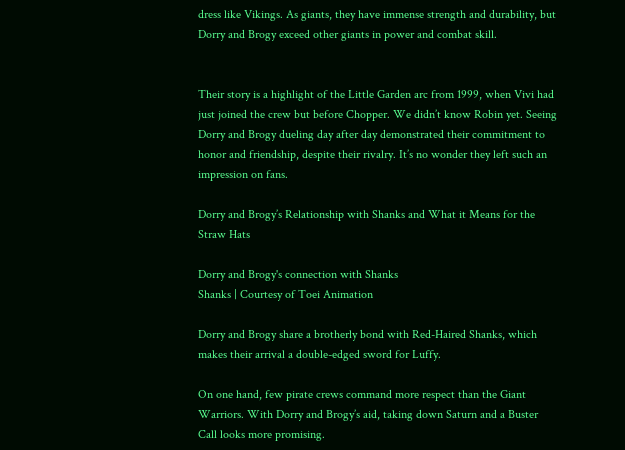dress like Vikings. As giants, they have immense strength and durability, but Dorry and Brogy exceed other giants in power and combat skill.


Their story is a highlight of the Little Garden arc from 1999, when Vivi had just joined the crew but before Chopper. We didn’t know Robin yet. Seeing Dorry and Brogy dueling day after day demonstrated their commitment to honor and friendship, despite their rivalry. It’s no wonder they left such an impression on fans.

Dorry and Brogy’s Relationship with Shanks and What it Means for the Straw Hats

Dorry and Brogy's connection with Shanks
Shanks | Courtesy of Toei Animation

Dorry and Brogy share a brotherly bond with Red-Haired Shanks, which makes their arrival a double-edged sword for Luffy.

On one hand, few pirate crews command more respect than the Giant Warriors. With Dorry and Brogy’s aid, taking down Saturn and a Buster Call looks more promising.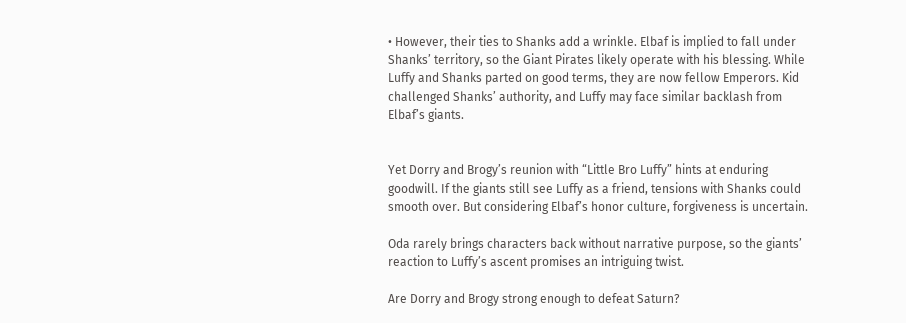• However, their ties to Shanks add a wrinkle. Elbaf is implied to fall under Shanks’ territory, so the Giant Pirates likely operate with his blessing. While Luffy and Shanks parted on good terms, they are now fellow Emperors. Kid challenged Shanks’ authority, and Luffy may face similar backlash from Elbaf’s giants.


Yet Dorry and Brogy’s reunion with “Little Bro Luffy” hints at enduring goodwill. If the giants still see Luffy as a friend, tensions with Shanks could smooth over. But considering Elbaf’s honor culture, forgiveness is uncertain.

Oda rarely brings characters back without narrative purpose, so the giants’ reaction to Luffy’s ascent promises an intriguing twist.

Are Dorry and Brogy strong enough to defeat Saturn?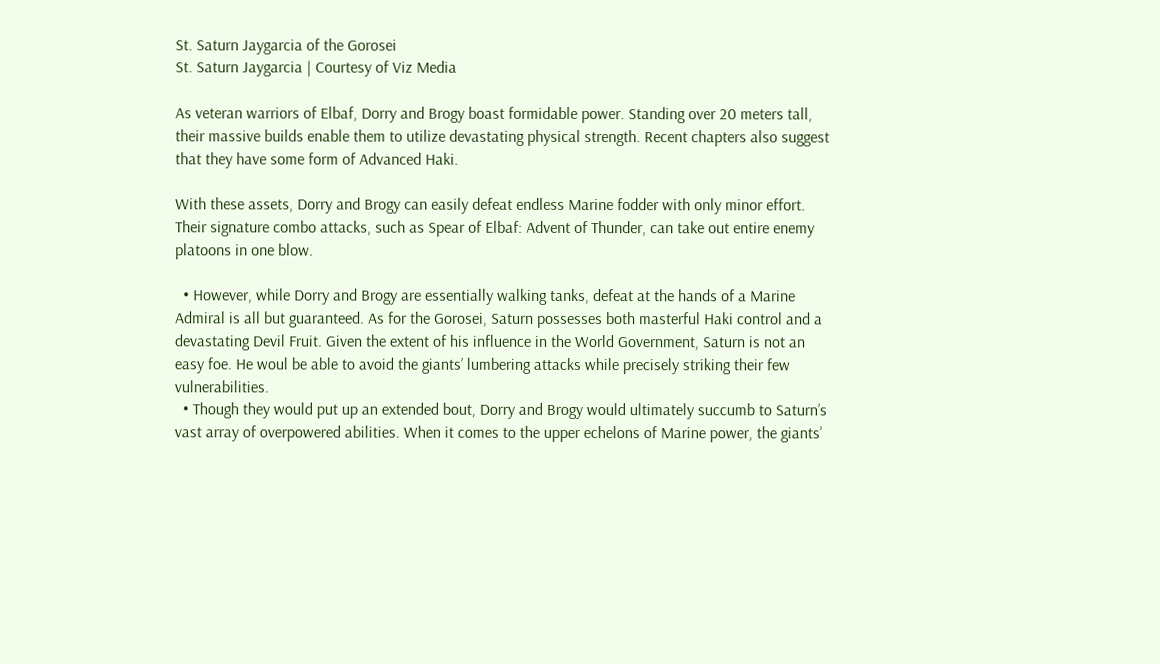St. Saturn Jaygarcia of the Gorosei
St. Saturn Jaygarcia | Courtesy of Viz Media

As veteran warriors of Elbaf, Dorry and Brogy boast formidable power. Standing over 20 meters tall, their massive builds enable them to utilize devastating physical strength. Recent chapters also suggest that they have some form of Advanced Haki.

With these assets, Dorry and Brogy can easily defeat endless Marine fodder with only minor effort. Their signature combo attacks, such as Spear of Elbaf: Advent of Thunder, can take out entire enemy platoons in one blow.

  • However, while Dorry and Brogy are essentially walking tanks, defeat at the hands of a Marine Admiral is all but guaranteed. As for the Gorosei, Saturn possesses both masterful Haki control and a devastating Devil Fruit. Given the extent of his influence in the World Government, Saturn is not an easy foe. He woul be able to avoid the giants’ lumbering attacks while precisely striking their few vulnerabilities.
  • Though they would put up an extended bout, Dorry and Brogy would ultimately succumb to Saturn’s vast array of overpowered abilities. When it comes to the upper echelons of Marine power, the giants’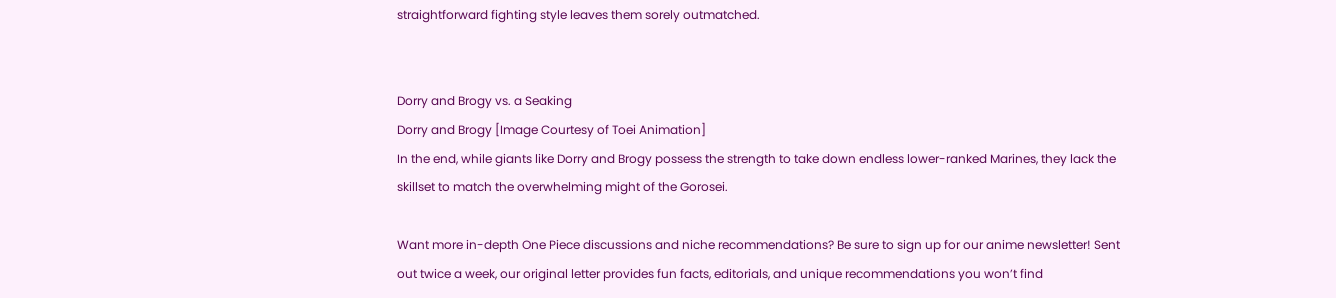straightforward fighting style leaves them sorely outmatched.


Dorry and Brogy vs. a Seaking
Dorry and Brogy [Image Courtesy of Toei Animation]
In the end, while giants like Dorry and Brogy possess the strength to take down endless lower-ranked Marines, they lack the skillset to match the overwhelming might of the Gorosei.

Want more in-depth One Piece discussions and niche recommendations? Be sure to sign up for our anime newsletter! Sent out twice a week, our original letter provides fun facts, editorials, and unique recommendations you won’t find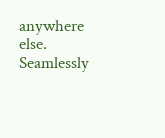anywhere else. Seamlessly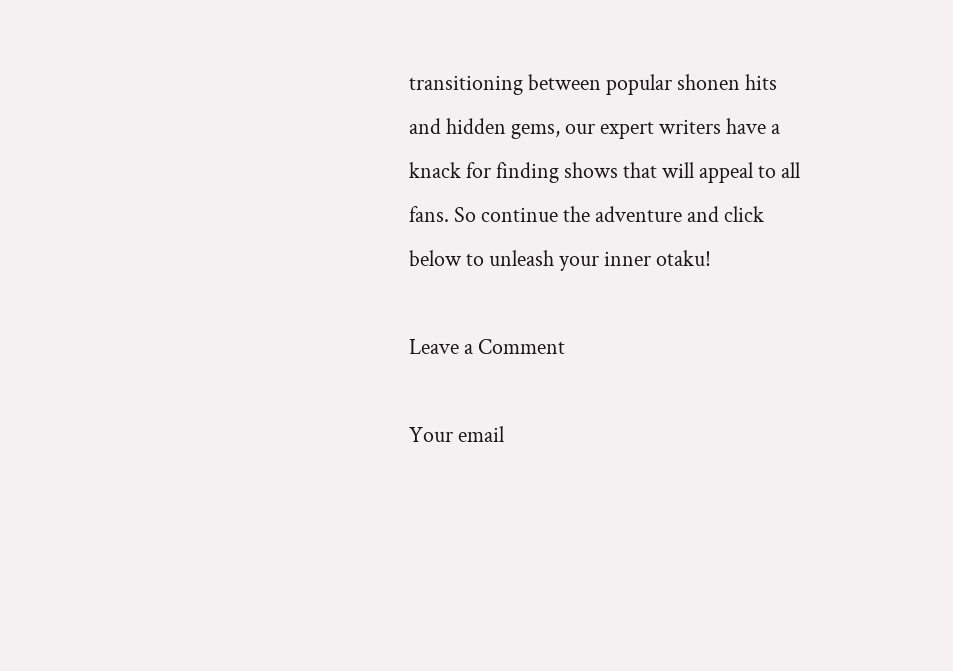transitioning between popular shonen hits and hidden gems, our expert writers have a knack for finding shows that will appeal to all fans. So continue the adventure and click below to unleash your inner otaku!

Leave a Comment

Your email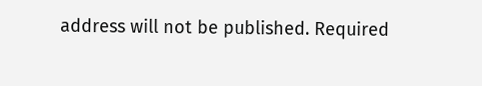address will not be published. Required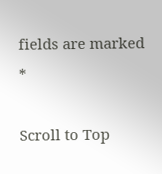fields are marked *

Scroll to Top